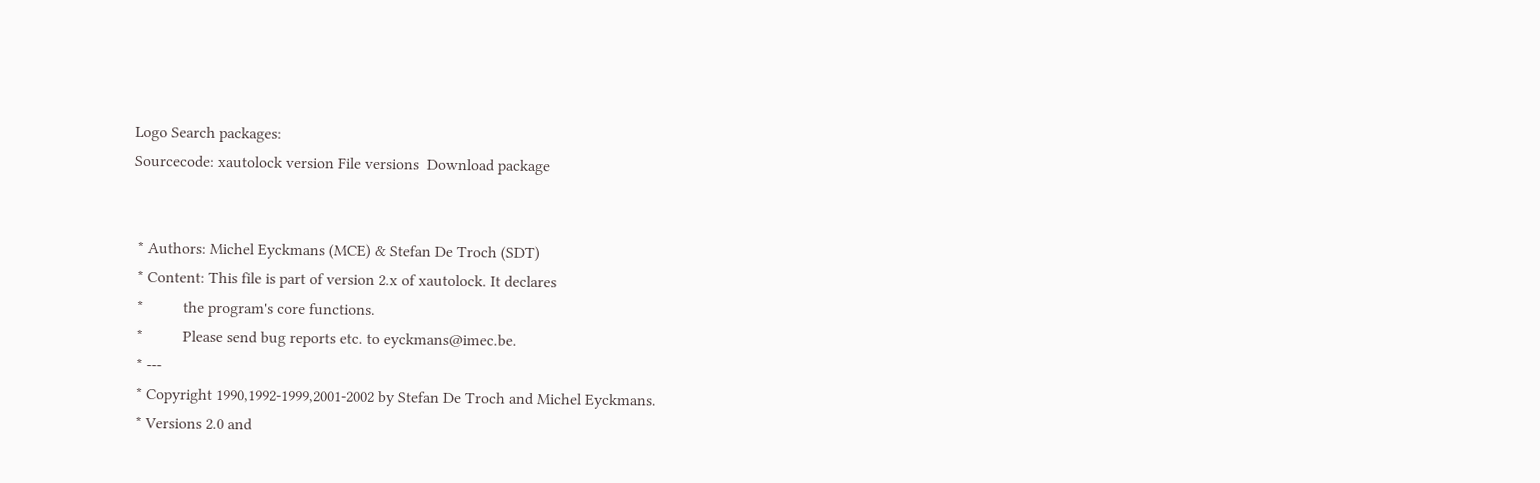Logo Search packages:
Sourcecode: xautolock version File versions  Download package


 * Authors: Michel Eyckmans (MCE) & Stefan De Troch (SDT)
 * Content: This file is part of version 2.x of xautolock. It declares
 *          the program's core functions.
 *          Please send bug reports etc. to eyckmans@imec.be.
 * ---
 * Copyright 1990,1992-1999,2001-2002 by Stefan De Troch and Michel Eyckmans.
 * Versions 2.0 and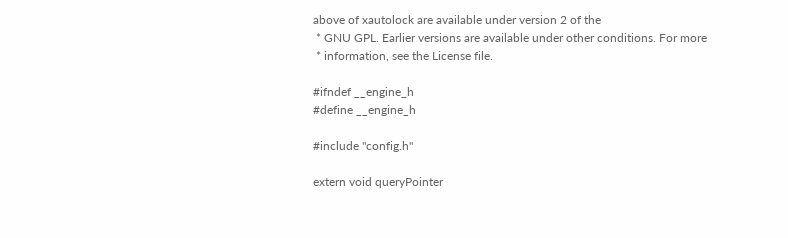above of xautolock are available under version 2 of the
 * GNU GPL. Earlier versions are available under other conditions. For more
 * information, see the License file.

#ifndef __engine_h
#define __engine_h

#include "config.h"

extern void queryPointer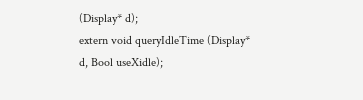(Display* d);
extern void queryIdleTime (Display* d, Bool useXidle);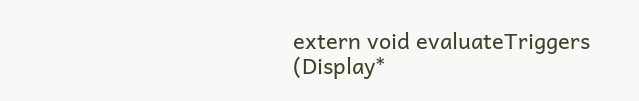extern void evaluateTriggers (Display*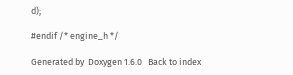d);

#endif /* engine_h */

Generated by  Doxygen 1.6.0   Back to index